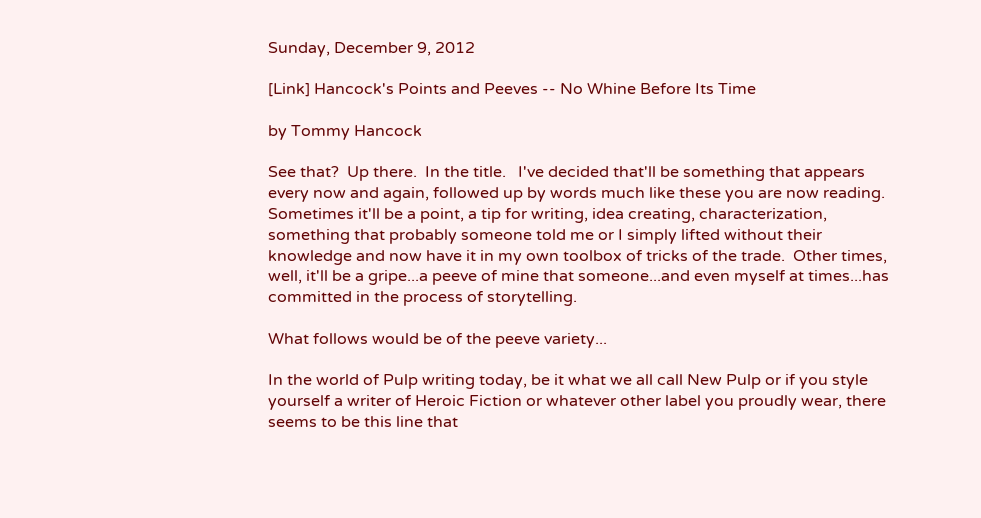Sunday, December 9, 2012

[Link] Hancock's Points and Peeves -- No Whine Before Its Time

by Tommy Hancock

See that?  Up there.  In the title.   I've decided that'll be something that appears every now and again, followed up by words much like these you are now reading.    Sometimes it'll be a point, a tip for writing, idea creating, characterization, something that probably someone told me or I simply lifted without their knowledge and now have it in my own toolbox of tricks of the trade.  Other times, well, it'll be a gripe...a peeve of mine that someone...and even myself at times...has committed in the process of storytelling.

What follows would be of the peeve variety...

In the world of Pulp writing today, be it what we all call New Pulp or if you style yourself a writer of Heroic Fiction or whatever other label you proudly wear, there seems to be this line that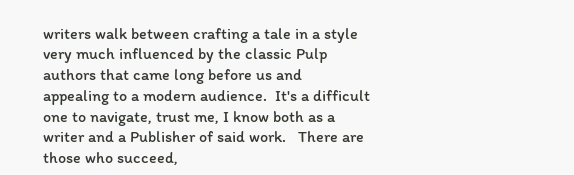writers walk between crafting a tale in a style very much influenced by the classic Pulp authors that came long before us and appealing to a modern audience.  It's a difficult one to navigate, trust me, I know both as a writer and a Publisher of said work.   There are those who succeed,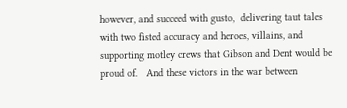however, and succeed with gusto,  delivering taut tales with two fisted accuracy and heroes, villains, and supporting motley crews that Gibson and Dent would be proud of.   And these victors in the war between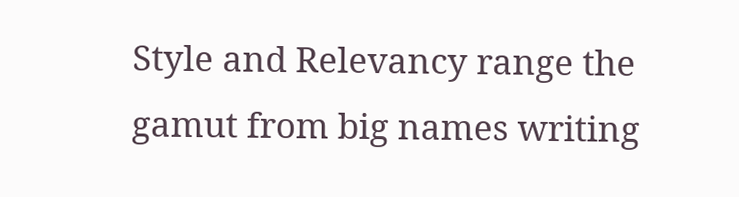Style and Relevancy range the gamut from big names writing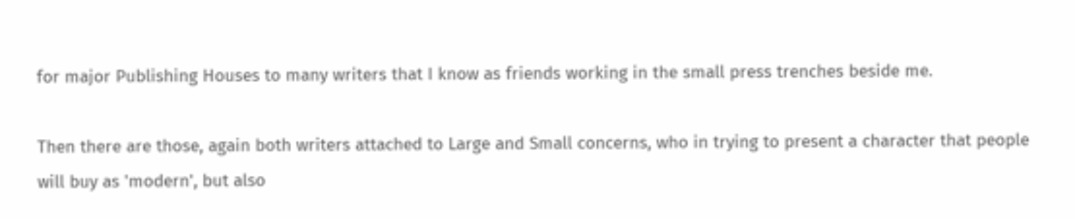for major Publishing Houses to many writers that I know as friends working in the small press trenches beside me.

Then there are those, again both writers attached to Large and Small concerns, who in trying to present a character that people will buy as 'modern', but also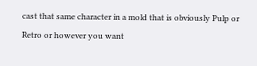cast that same character in a mold that is obviously Pulp or Retro or however you want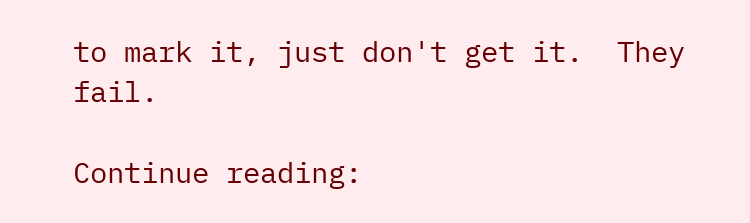to mark it, just don't get it.  They fail.

Continue reading: